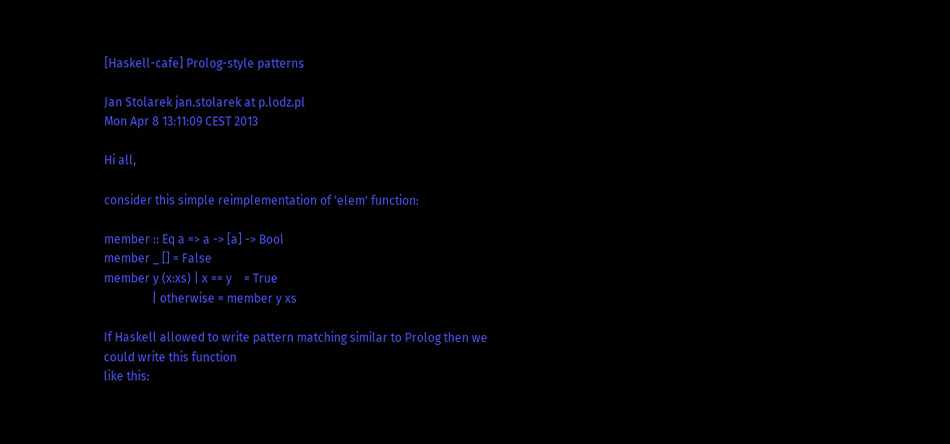[Haskell-cafe] Prolog-style patterns

Jan Stolarek jan.stolarek at p.lodz.pl
Mon Apr 8 13:11:09 CEST 2013

Hi all,

consider this simple reimplementation of 'elem' function:

member :: Eq a => a -> [a] -> Bool
member _ [] = False
member y (x:xs) | x == y    = True
                | otherwise = member y xs

If Haskell allowed to write pattern matching similar to Prolog then we could write this function
like this: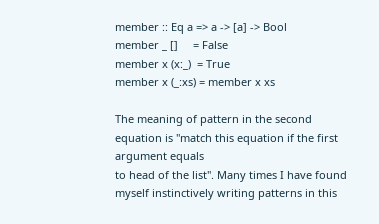member :: Eq a => a -> [a] -> Bool
member _ []     = False
member x (x:_)  = True
member x (_:xs) = member x xs

The meaning of pattern in the second equation is "match this equation if the first argument equals
to head of the list". Many times I have found myself instinctively writing patterns in this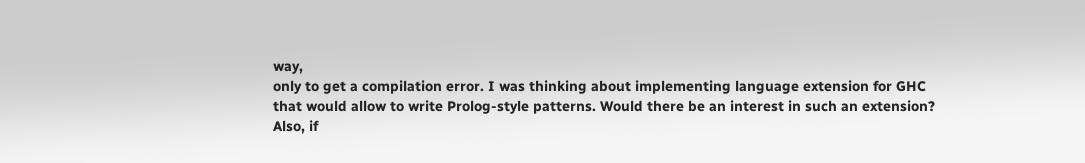way,
only to get a compilation error. I was thinking about implementing language extension for GHC
that would allow to write Prolog-style patterns. Would there be an interest in such an extension?
Also, if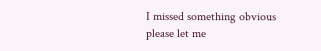I missed something obvious please let me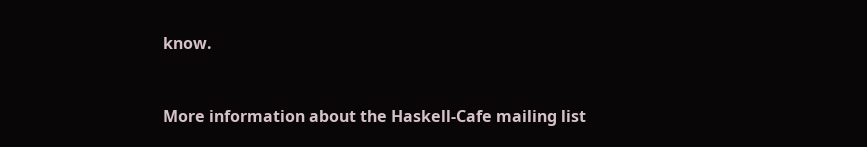know.


More information about the Haskell-Cafe mailing list